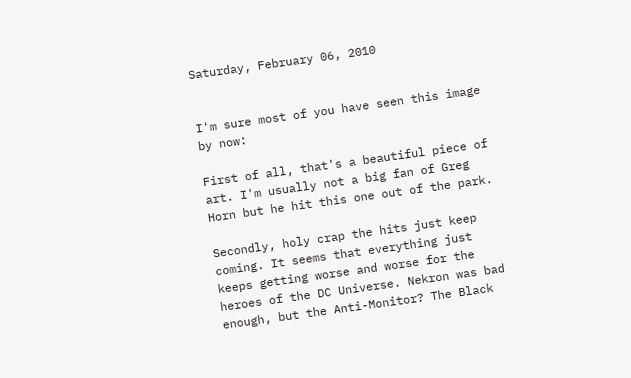Saturday, February 06, 2010


I'm sure most of you have seen this image by now:

First of all, that's a beautiful piece of art. I'm usually not a big fan of Greg Horn but he hit this one out of the park.

Secondly, holy crap the hits just keep coming. It seems that everything just keeps getting worse and worse for the heroes of the DC Universe. Nekron was bad enough, but the Anti-Monitor? The Black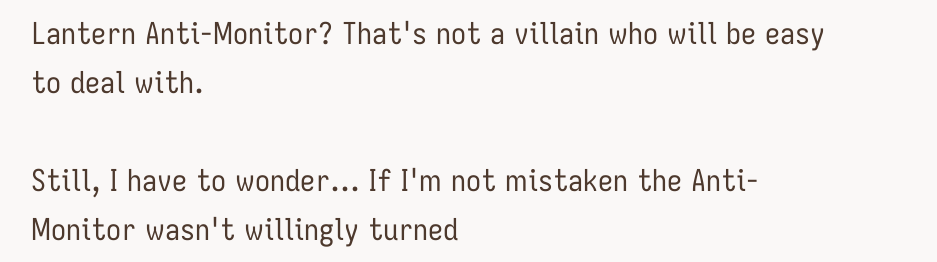Lantern Anti-Monitor? That's not a villain who will be easy to deal with.

Still, I have to wonder... If I'm not mistaken the Anti-Monitor wasn't willingly turned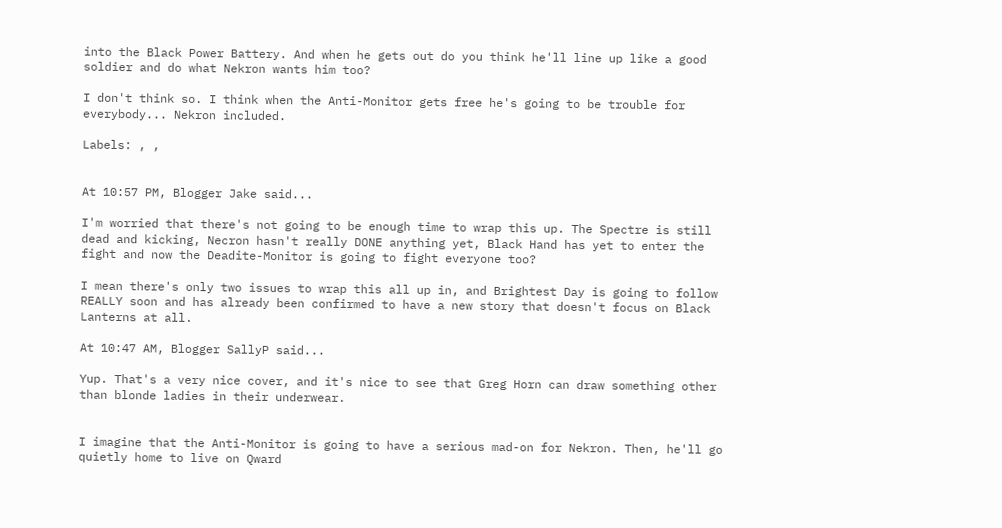into the Black Power Battery. And when he gets out do you think he'll line up like a good soldier and do what Nekron wants him too?

I don't think so. I think when the Anti-Monitor gets free he's going to be trouble for everybody... Nekron included.

Labels: , ,


At 10:57 PM, Blogger Jake said...

I'm worried that there's not going to be enough time to wrap this up. The Spectre is still dead and kicking, Necron hasn't really DONE anything yet, Black Hand has yet to enter the fight and now the Deadite-Monitor is going to fight everyone too?

I mean there's only two issues to wrap this all up in, and Brightest Day is going to follow REALLY soon and has already been confirmed to have a new story that doesn't focus on Black Lanterns at all.

At 10:47 AM, Blogger SallyP said...

Yup. That's a very nice cover, and it's nice to see that Greg Horn can draw something other than blonde ladies in their underwear.


I imagine that the Anti-Monitor is going to have a serious mad-on for Nekron. Then, he'll go quietly home to live on Qward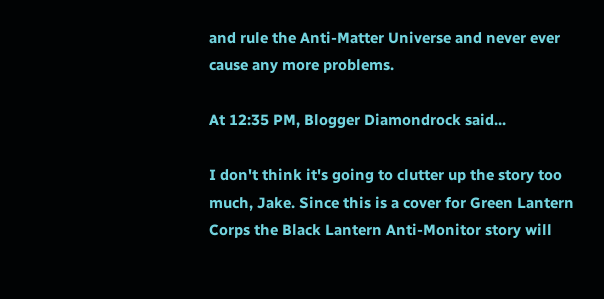and rule the Anti-Matter Universe and never ever cause any more problems.

At 12:35 PM, Blogger Diamondrock said...

I don't think it's going to clutter up the story too much, Jake. Since this is a cover for Green Lantern Corps the Black Lantern Anti-Monitor story will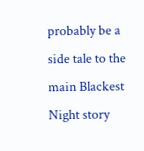probably be a side tale to the main Blackest Night story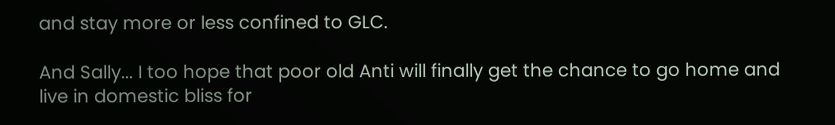and stay more or less confined to GLC.

And Sally... I too hope that poor old Anti will finally get the chance to go home and live in domestic bliss for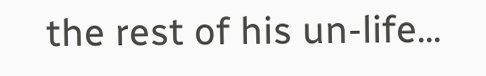the rest of his un-life...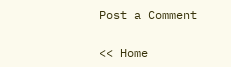Post a Comment

<< Home